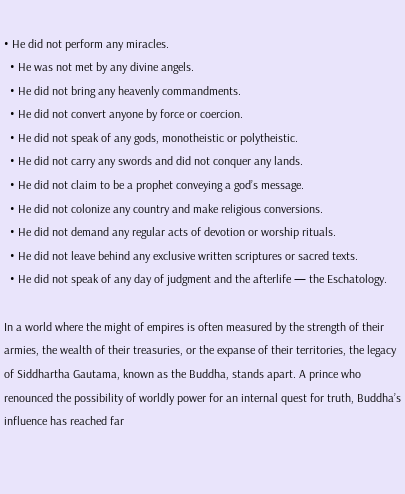• He did not perform any miracles.
  • He was not met by any divine angels.
  • He did not bring any heavenly commandments.
  • He did not convert anyone by force or coercion.
  • He did not speak of any gods, monotheistic or polytheistic.
  • He did not carry any swords and did not conquer any lands.
  • He did not claim to be a prophet conveying a god’s message.
  • He did not colonize any country and make religious conversions.
  • He did not demand any regular acts of devotion or worship rituals.
  • He did not leave behind any exclusive written scriptures or sacred texts.
  • He did not speak of any day of judgment and the afterlife — the Eschatology.

In a world where the might of empires is often measured by the strength of their armies, the wealth of their treasuries, or the expanse of their territories, the legacy of Siddhartha Gautama, known as the Buddha, stands apart. A prince who renounced the possibility of worldly power for an internal quest for truth, Buddha’s influence has reached far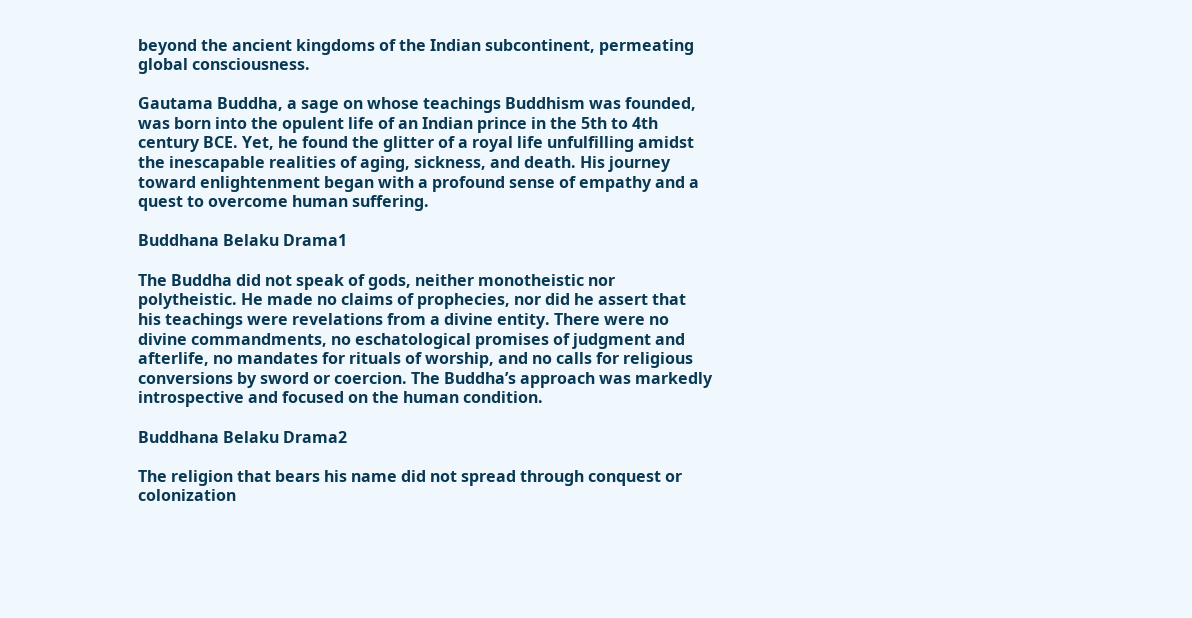beyond the ancient kingdoms of the Indian subcontinent, permeating global consciousness.

Gautama Buddha, a sage on whose teachings Buddhism was founded, was born into the opulent life of an Indian prince in the 5th to 4th century BCE. Yet, he found the glitter of a royal life unfulfilling amidst the inescapable realities of aging, sickness, and death. His journey toward enlightenment began with a profound sense of empathy and a quest to overcome human suffering.

Buddhana Belaku Drama1

The Buddha did not speak of gods, neither monotheistic nor polytheistic. He made no claims of prophecies, nor did he assert that his teachings were revelations from a divine entity. There were no divine commandments, no eschatological promises of judgment and afterlife, no mandates for rituals of worship, and no calls for religious conversions by sword or coercion. The Buddha’s approach was markedly introspective and focused on the human condition.

Buddhana Belaku Drama2

The religion that bears his name did not spread through conquest or colonization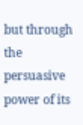but through the persuasive power of its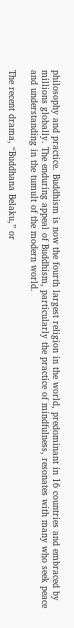philosophy and practice. Buddhism is now the fourth largest religion in the world, predominant in 16 countries and embraced by millions globally. The enduring appeal of Buddhism, particularly the practice of mindfulness, resonates with many who seek peace and understanding in the tumult of the modern world.

The recent drama, “Buddhana Belaku,” or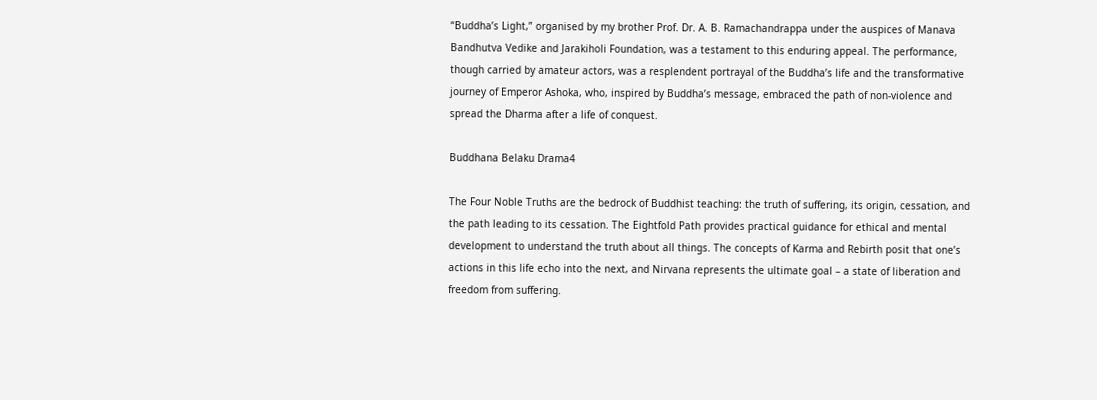“Buddha’s Light,” organised by my brother Prof. Dr. A. B. Ramachandrappa under the auspices of Manava Bandhutva Vedike and Jarakiholi Foundation, was a testament to this enduring appeal. The performance, though carried by amateur actors, was a resplendent portrayal of the Buddha’s life and the transformative journey of Emperor Ashoka, who, inspired by Buddha’s message, embraced the path of non-violence and spread the Dharma after a life of conquest.

Buddhana Belaku Drama4

The Four Noble Truths are the bedrock of Buddhist teaching: the truth of suffering, its origin, cessation, and the path leading to its cessation. The Eightfold Path provides practical guidance for ethical and mental development to understand the truth about all things. The concepts of Karma and Rebirth posit that one’s actions in this life echo into the next, and Nirvana represents the ultimate goal – a state of liberation and freedom from suffering.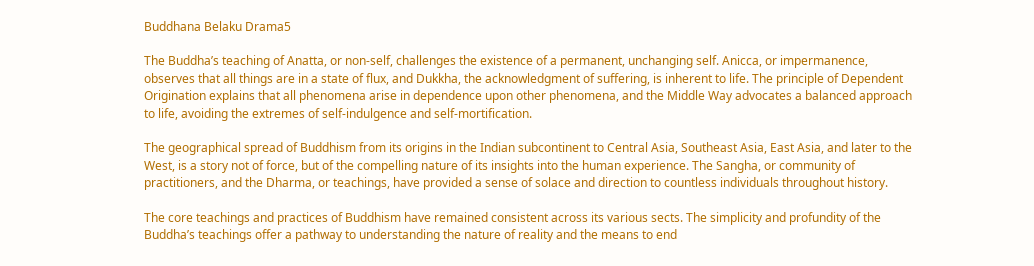Buddhana Belaku Drama5

The Buddha’s teaching of Anatta, or non-self, challenges the existence of a permanent, unchanging self. Anicca, or impermanence, observes that all things are in a state of flux, and Dukkha, the acknowledgment of suffering, is inherent to life. The principle of Dependent Origination explains that all phenomena arise in dependence upon other phenomena, and the Middle Way advocates a balanced approach to life, avoiding the extremes of self-indulgence and self-mortification.

The geographical spread of Buddhism from its origins in the Indian subcontinent to Central Asia, Southeast Asia, East Asia, and later to the West, is a story not of force, but of the compelling nature of its insights into the human experience. The Sangha, or community of practitioners, and the Dharma, or teachings, have provided a sense of solace and direction to countless individuals throughout history.

The core teachings and practices of Buddhism have remained consistent across its various sects. The simplicity and profundity of the Buddha’s teachings offer a pathway to understanding the nature of reality and the means to end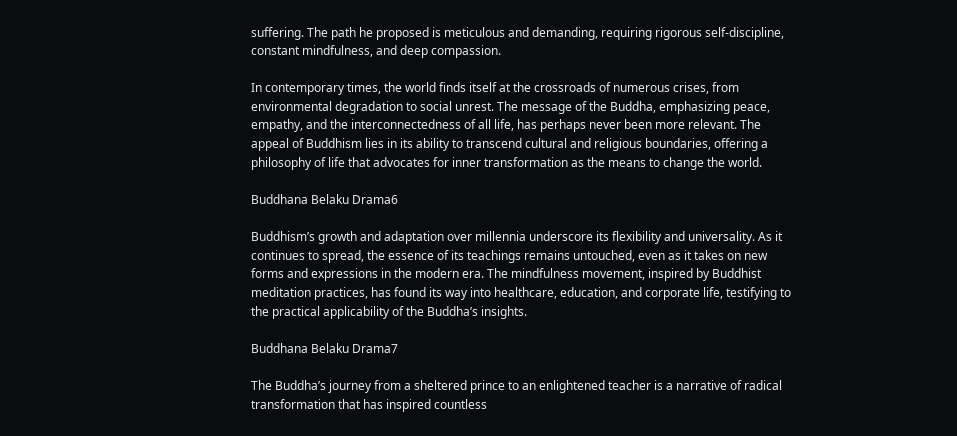suffering. The path he proposed is meticulous and demanding, requiring rigorous self-discipline, constant mindfulness, and deep compassion.

In contemporary times, the world finds itself at the crossroads of numerous crises, from environmental degradation to social unrest. The message of the Buddha, emphasizing peace, empathy, and the interconnectedness of all life, has perhaps never been more relevant. The appeal of Buddhism lies in its ability to transcend cultural and religious boundaries, offering a philosophy of life that advocates for inner transformation as the means to change the world.

Buddhana Belaku Drama6

Buddhism’s growth and adaptation over millennia underscore its flexibility and universality. As it continues to spread, the essence of its teachings remains untouched, even as it takes on new forms and expressions in the modern era. The mindfulness movement, inspired by Buddhist meditation practices, has found its way into healthcare, education, and corporate life, testifying to the practical applicability of the Buddha’s insights.

Buddhana Belaku Drama7

The Buddha’s journey from a sheltered prince to an enlightened teacher is a narrative of radical transformation that has inspired countless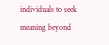individuals to seek meaning beyond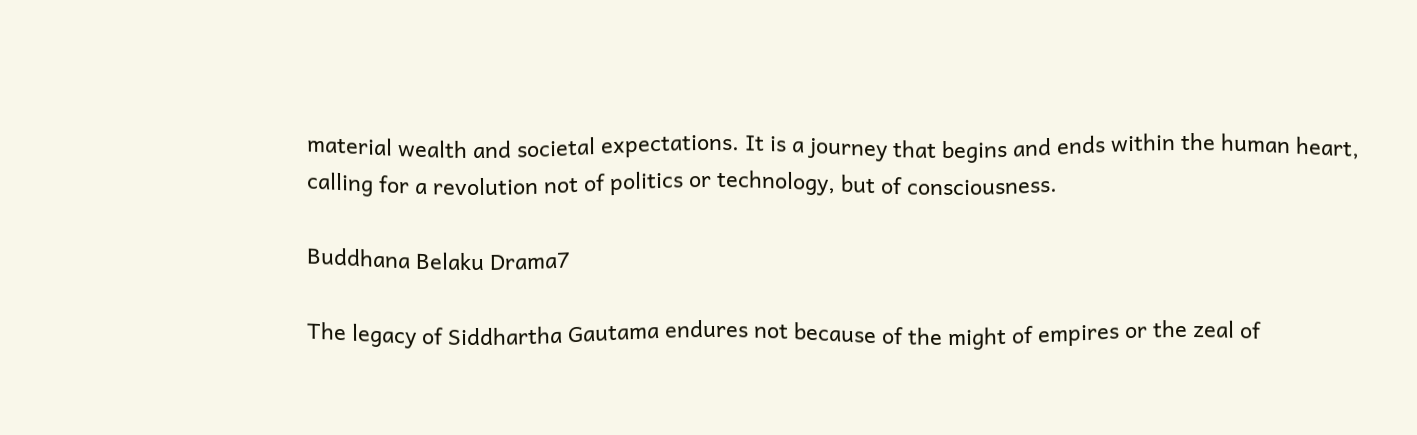material wealth and societal expectations. It is a journey that begins and ends within the human heart, calling for a revolution not of politics or technology, but of consciousness.

Buddhana Belaku Drama7

The legacy of Siddhartha Gautama endures not because of the might of empires or the zeal of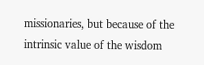missionaries, but because of the intrinsic value of the wisdom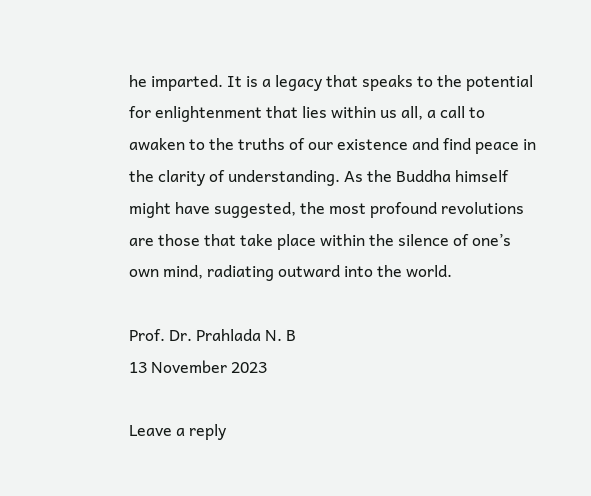he imparted. It is a legacy that speaks to the potential for enlightenment that lies within us all, a call to awaken to the truths of our existence and find peace in the clarity of understanding. As the Buddha himself might have suggested, the most profound revolutions are those that take place within the silence of one’s own mind, radiating outward into the world.

Prof. Dr. Prahlada N. B
13 November 2023

Leave a reply